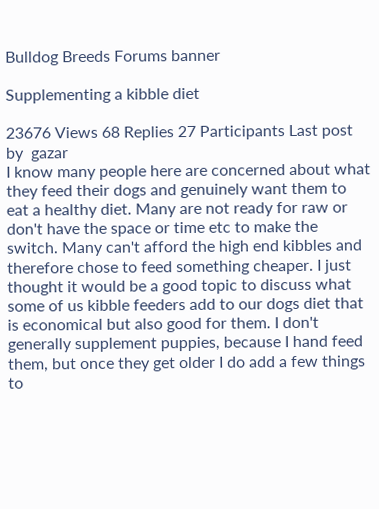Bulldog Breeds Forums banner

Supplementing a kibble diet

23676 Views 68 Replies 27 Participants Last post by  gazar
I know many people here are concerned about what they feed their dogs and genuinely want them to eat a healthy diet. Many are not ready for raw or don't have the space or time etc to make the switch. Many can't afford the high end kibbles and therefore chose to feed something cheaper. I just thought it would be a good topic to discuss what some of us kibble feeders add to our dogs diet that is economical but also good for them. I don't generally supplement puppies, because I hand feed them, but once they get older I do add a few things to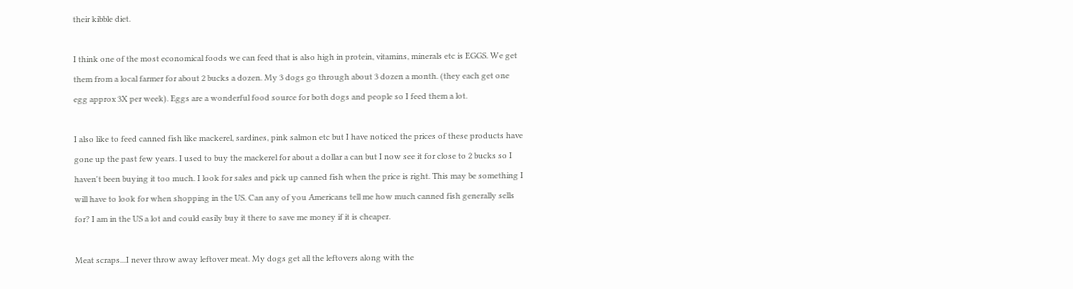their kibble diet.

I think one of the most economical foods we can feed that is also high in protein, vitamins, minerals etc is EGGS. We get them from a local farmer for about 2 bucks a dozen. My 3 dogs go through about 3 dozen a month. (they each get one egg approx 3X per week). Eggs are a wonderful food source for both dogs and people so I feed them a lot.

I also like to feed canned fish like mackerel, sardines, pink salmon etc but I have noticed the prices of these products have gone up the past few years. I used to buy the mackerel for about a dollar a can but I now see it for close to 2 bucks so I haven't been buying it too much. I look for sales and pick up canned fish when the price is right. This may be something I will have to look for when shopping in the US. Can any of you Americans tell me how much canned fish generally sells for? I am in the US a lot and could easily buy it there to save me money if it is cheaper.

Meat scraps...I never throw away leftover meat. My dogs get all the leftovers along with the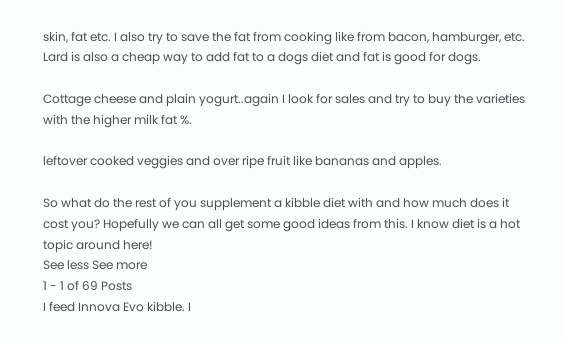skin, fat etc. I also try to save the fat from cooking like from bacon, hamburger, etc. Lard is also a cheap way to add fat to a dogs diet and fat is good for dogs.

Cottage cheese and plain yogurt..again I look for sales and try to buy the varieties with the higher milk fat %.

leftover cooked veggies and over ripe fruit like bananas and apples.

So what do the rest of you supplement a kibble diet with and how much does it cost you? Hopefully we can all get some good ideas from this. I know diet is a hot topic around here!
See less See more
1 - 1 of 69 Posts
I feed Innova Evo kibble. I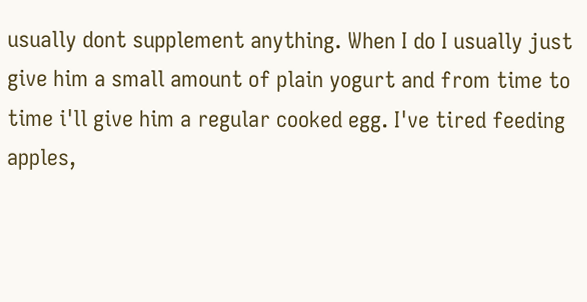usually dont supplement anything. When I do I usually just give him a small amount of plain yogurt and from time to time i'll give him a regular cooked egg. I've tired feeding apples,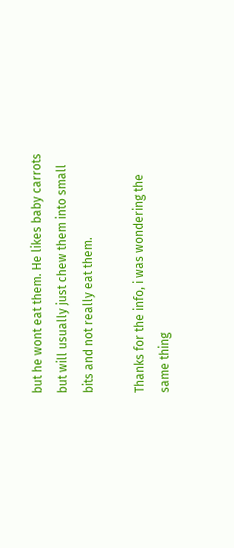but he wont eat them. He likes baby carrots but will usually just chew them into small bits and not really eat them.

Thanks for the info, i was wondering the same thing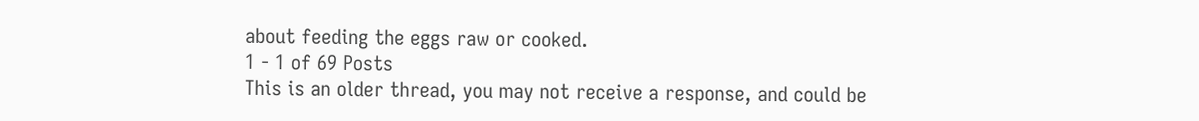about feeding the eggs raw or cooked.
1 - 1 of 69 Posts
This is an older thread, you may not receive a response, and could be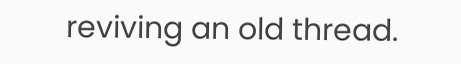reviving an old thread.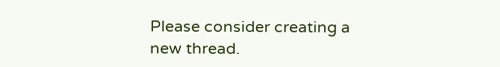Please consider creating a new thread.